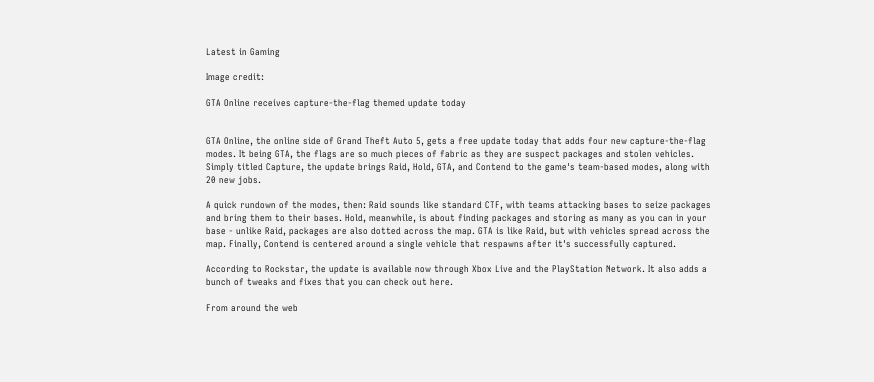Latest in Gaming

Image credit:

GTA Online receives capture-the-flag themed update today


GTA Online, the online side of Grand Theft Auto 5, gets a free update today that adds four new capture-the-flag modes. It being GTA, the flags are so much pieces of fabric as they are suspect packages and stolen vehicles. Simply titled Capture, the update brings Raid, Hold, GTA, and Contend to the game's team-based modes, along with 20 new jobs.

A quick rundown of the modes, then: Raid sounds like standard CTF, with teams attacking bases to seize packages and bring them to their bases. Hold, meanwhile, is about finding packages and storing as many as you can in your base - unlike Raid, packages are also dotted across the map. GTA is like Raid, but with vehicles spread across the map. Finally, Contend is centered around a single vehicle that respawns after it's successfully captured.

According to Rockstar, the update is available now through Xbox Live and the PlayStation Network. It also adds a bunch of tweaks and fixes that you can check out here.

From around the web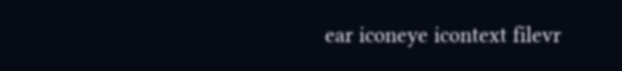ear iconeye icontext filevr